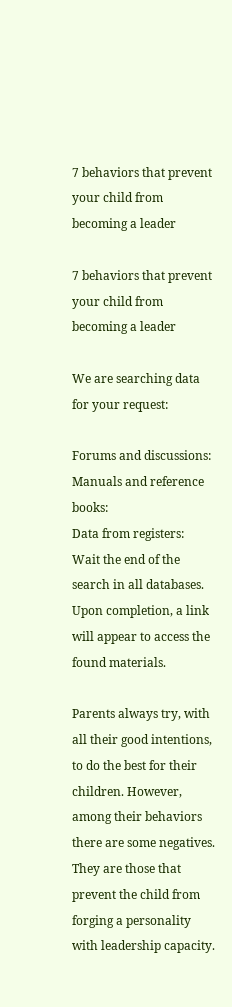7 behaviors that prevent your child from becoming a leader

7 behaviors that prevent your child from becoming a leader

We are searching data for your request:

Forums and discussions:
Manuals and reference books:
Data from registers:
Wait the end of the search in all databases.
Upon completion, a link will appear to access the found materials.

Parents always try, with all their good intentions, to do the best for their children. However, among their behaviors there are some negatives. They are those that prevent the child from forging a personality with leadership capacity.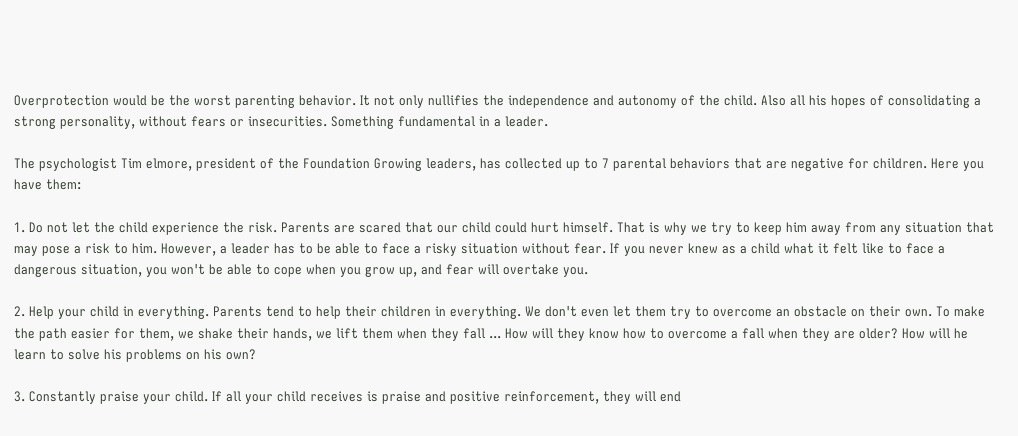Overprotection would be the worst parenting behavior. It not only nullifies the independence and autonomy of the child. Also all his hopes of consolidating a strong personality, without fears or insecurities. Something fundamental in a leader.

The psychologist Tim elmore, president of the Foundation Growing leaders, has collected up to 7 parental behaviors that are negative for children. Here you have them:

1. Do not let the child experience the risk. Parents are scared that our child could hurt himself. That is why we try to keep him away from any situation that may pose a risk to him. However, a leader has to be able to face a risky situation without fear. If you never knew as a child what it felt like to face a dangerous situation, you won't be able to cope when you grow up, and fear will overtake you.

2. Help your child in everything. Parents tend to help their children in everything. We don't even let them try to overcome an obstacle on their own. To make the path easier for them, we shake their hands, we lift them when they fall ... How will they know how to overcome a fall when they are older? How will he learn to solve his problems on his own?

3. Constantly praise your child. If all your child receives is praise and positive reinforcement, they will end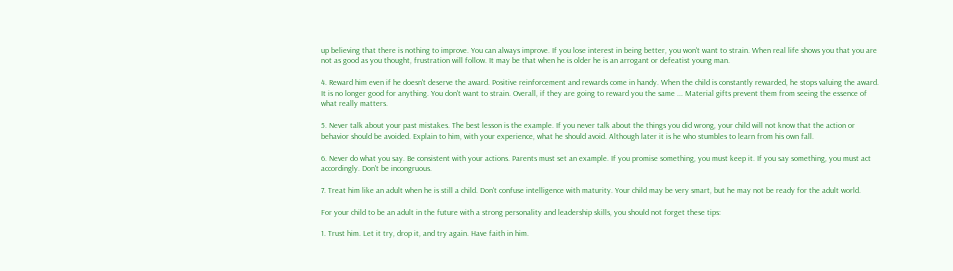up believing that there is nothing to improve. You can always improve. If you lose interest in being better, you won't want to strain. When real life shows you that you are not as good as you thought, frustration will follow. It may be that when he is older he is an arrogant or defeatist young man.

4. Reward him even if he doesn't deserve the award. Positive reinforcement and rewards come in handy. When the child is constantly rewarded, he stops valuing the award. It is no longer good for anything. You don't want to strain. Overall, if they are going to reward you the same ... Material gifts prevent them from seeing the essence of what really matters.

5. Never talk about your past mistakes. The best lesson is the example. If you never talk about the things you did wrong, your child will not know that the action or behavior should be avoided. Explain to him, with your experience, what he should avoid. Although later it is he who stumbles to learn from his own fall.

6. Never do what you say. Be consistent with your actions. Parents must set an example. If you promise something, you must keep it. If you say something, you must act accordingly. Don't be incongruous.

7. Treat him like an adult when he is still a child. Don't confuse intelligence with maturity. Your child may be very smart, but he may not be ready for the adult world.

For your child to be an adult in the future with a strong personality and leadership skills, you should not forget these tips:

1. Trust him. Let it try, drop it, and try again. Have faith in him.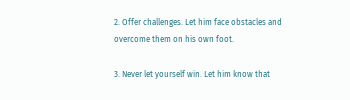2. Offer challenges. Let him face obstacles and overcome them on his own foot.

3. Never let yourself win. Let him know that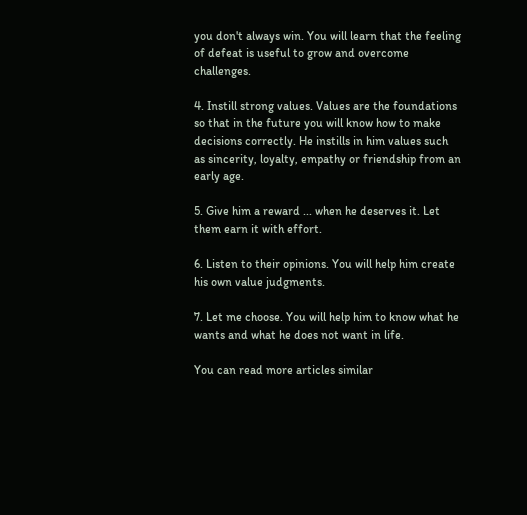you don't always win. You will learn that the feeling of defeat is useful to grow and overcome challenges.

4. Instill strong values. Values are the foundations so that in the future you will know how to make decisions correctly. He instills in him values such as sincerity, loyalty, empathy or friendship from an early age.

5. Give him a reward ... when he deserves it. Let them earn it with effort.

6. Listen to their opinions. You will help him create his own value judgments.

7. Let me choose. You will help him to know what he wants and what he does not want in life.

You can read more articles similar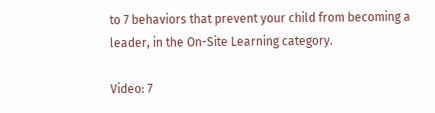to 7 behaviors that prevent your child from becoming a leader, in the On-Site Learning category.

Video: 7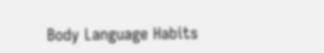Body Language Habits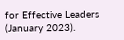for Effective Leaders (January 2023).